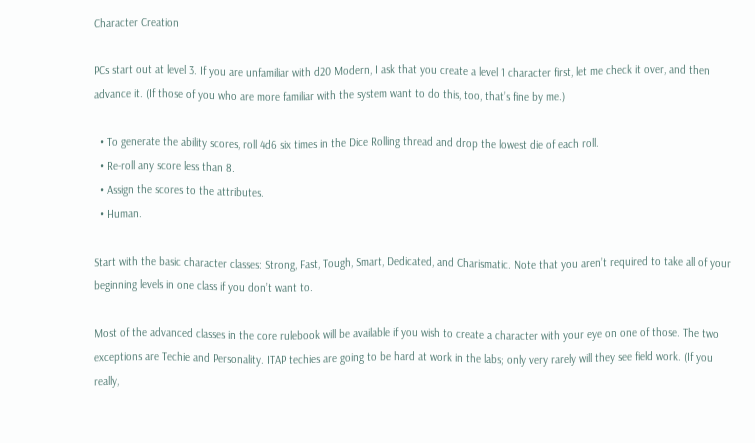Character Creation

PCs start out at level 3. If you are unfamiliar with d20 Modern, I ask that you create a level 1 character first, let me check it over, and then advance it. (If those of you who are more familiar with the system want to do this, too, that’s fine by me.)

  • To generate the ability scores, roll 4d6 six times in the Dice Rolling thread and drop the lowest die of each roll.
  • Re-roll any score less than 8.
  • Assign the scores to the attributes.
  • Human.

Start with the basic character classes: Strong, Fast, Tough, Smart, Dedicated, and Charismatic. Note that you aren’t required to take all of your beginning levels in one class if you don’t want to.

Most of the advanced classes in the core rulebook will be available if you wish to create a character with your eye on one of those. The two exceptions are Techie and Personality. ITAP techies are going to be hard at work in the labs; only very rarely will they see field work. (If you really,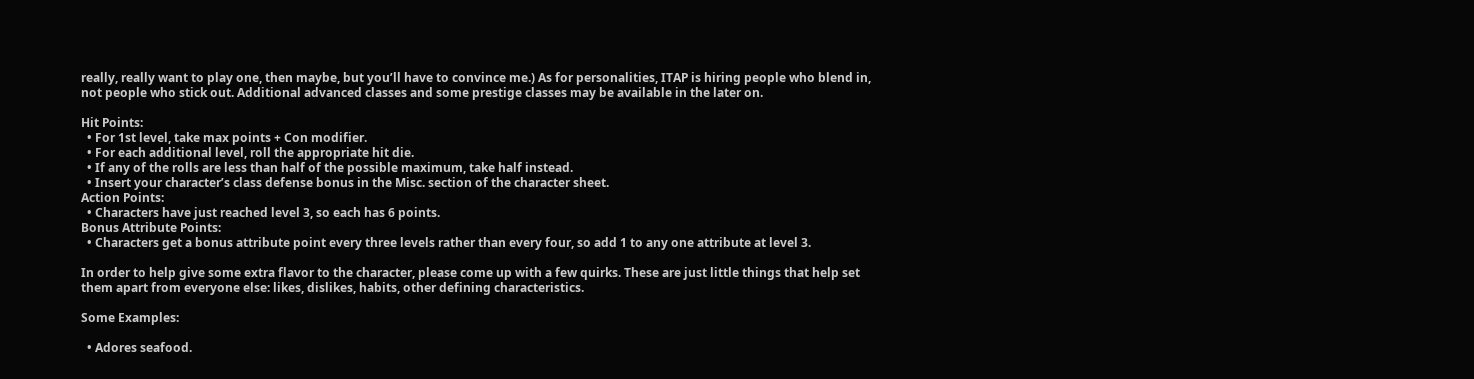really, really want to play one, then maybe, but you’ll have to convince me.) As for personalities, ITAP is hiring people who blend in, not people who stick out. Additional advanced classes and some prestige classes may be available in the later on.

Hit Points:
  • For 1st level, take max points + Con modifier.
  • For each additional level, roll the appropriate hit die.
  • If any of the rolls are less than half of the possible maximum, take half instead.
  • Insert your character’s class defense bonus in the Misc. section of the character sheet.
Action Points:
  • Characters have just reached level 3, so each has 6 points.
Bonus Attribute Points:
  • Characters get a bonus attribute point every three levels rather than every four, so add 1 to any one attribute at level 3.

In order to help give some extra flavor to the character, please come up with a few quirks. These are just little things that help set them apart from everyone else: likes, dislikes, habits, other defining characteristics.

Some Examples:

  • Adores seafood.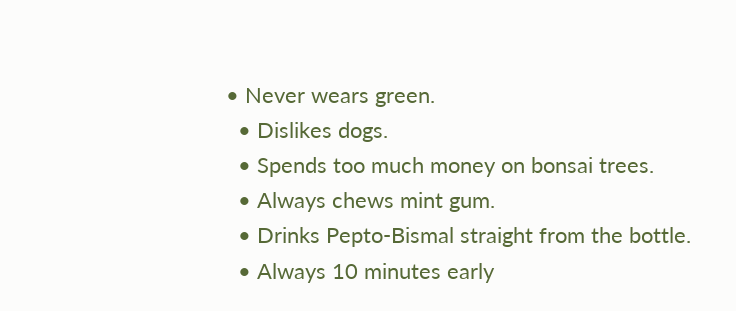• Never wears green.
  • Dislikes dogs.
  • Spends too much money on bonsai trees.
  • Always chews mint gum.
  • Drinks Pepto-Bismal straight from the bottle.
  • Always 10 minutes early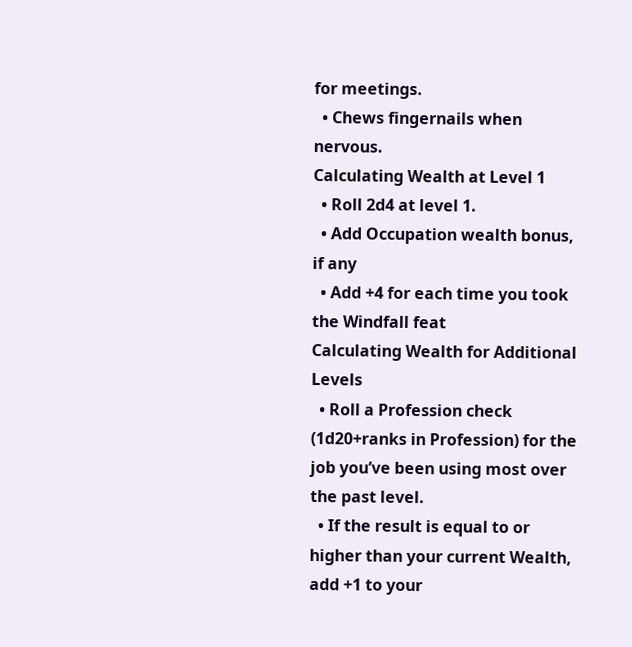for meetings.
  • Chews fingernails when nervous.
Calculating Wealth at Level 1
  • Roll 2d4 at level 1.
  • Add Occupation wealth bonus, if any
  • Add +4 for each time you took the Windfall feat
Calculating Wealth for Additional Levels
  • Roll a Profession check (1d20+ranks in Profession) for the job you’ve been using most over the past level.
  • If the result is equal to or higher than your current Wealth, add +1 to your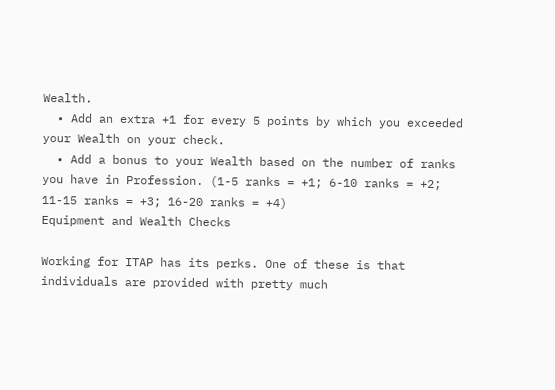Wealth.
  • Add an extra +1 for every 5 points by which you exceeded your Wealth on your check.
  • Add a bonus to your Wealth based on the number of ranks you have in Profession. (1-5 ranks = +1; 6-10 ranks = +2; 11-15 ranks = +3; 16-20 ranks = +4)
Equipment and Wealth Checks

Working for ITAP has its perks. One of these is that individuals are provided with pretty much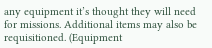any equipment it’s thought they will need for missions. Additional items may also be requisitioned. (Equipment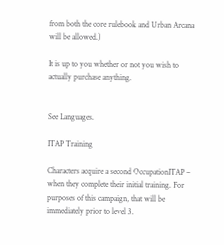from both the core rulebook and Urban Arcana will be allowed.)

It is up to you whether or not you wish to actually purchase anything.


See Languages.

ITAP Training

Characters acquire a second OccupationITAP – when they complete their initial training. For purposes of this campaign, that will be immediately prior to level 3.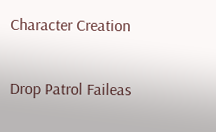Character Creation

Drop Patrol Faileas